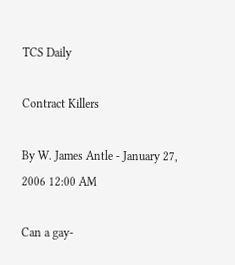TCS Daily

Contract Killers

By W. James Antle - January 27, 2006 12:00 AM

Can a gay-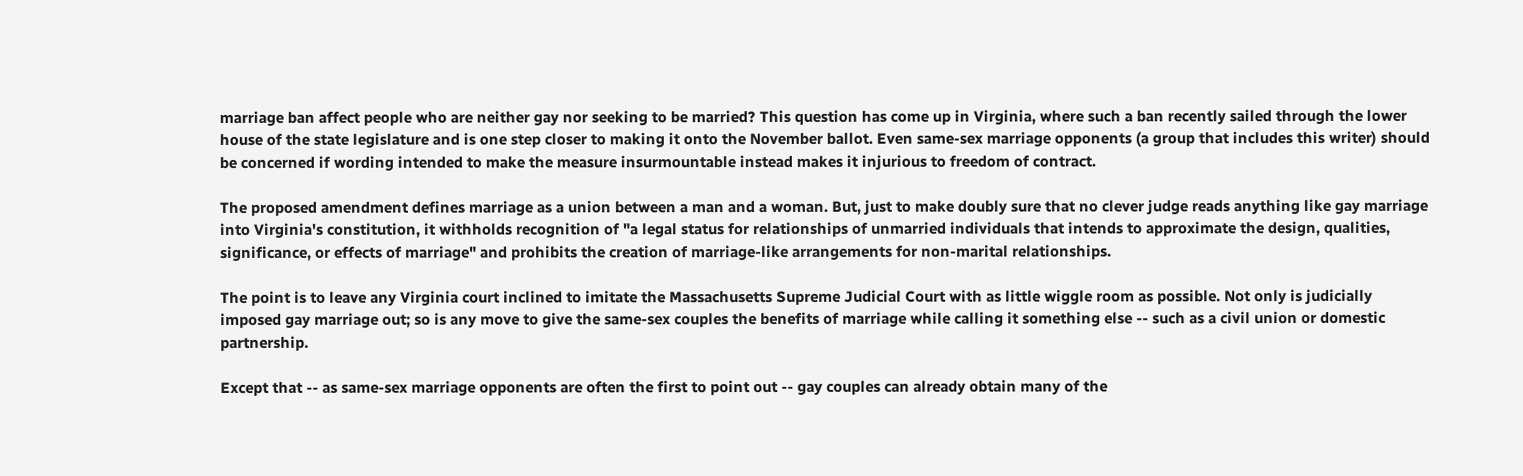marriage ban affect people who are neither gay nor seeking to be married? This question has come up in Virginia, where such a ban recently sailed through the lower house of the state legislature and is one step closer to making it onto the November ballot. Even same-sex marriage opponents (a group that includes this writer) should be concerned if wording intended to make the measure insurmountable instead makes it injurious to freedom of contract.

The proposed amendment defines marriage as a union between a man and a woman. But, just to make doubly sure that no clever judge reads anything like gay marriage into Virginia's constitution, it withholds recognition of "a legal status for relationships of unmarried individuals that intends to approximate the design, qualities, significance, or effects of marriage" and prohibits the creation of marriage-like arrangements for non-marital relationships.

The point is to leave any Virginia court inclined to imitate the Massachusetts Supreme Judicial Court with as little wiggle room as possible. Not only is judicially imposed gay marriage out; so is any move to give the same-sex couples the benefits of marriage while calling it something else -- such as a civil union or domestic partnership.

Except that -- as same-sex marriage opponents are often the first to point out -- gay couples can already obtain many of the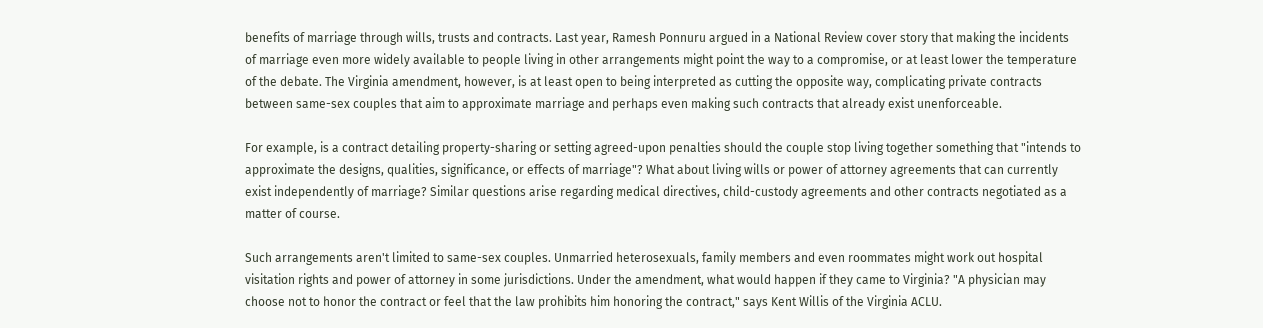benefits of marriage through wills, trusts and contracts. Last year, Ramesh Ponnuru argued in a National Review cover story that making the incidents of marriage even more widely available to people living in other arrangements might point the way to a compromise, or at least lower the temperature of the debate. The Virginia amendment, however, is at least open to being interpreted as cutting the opposite way, complicating private contracts between same-sex couples that aim to approximate marriage and perhaps even making such contracts that already exist unenforceable.

For example, is a contract detailing property-sharing or setting agreed-upon penalties should the couple stop living together something that "intends to approximate the designs, qualities, significance, or effects of marriage"? What about living wills or power of attorney agreements that can currently exist independently of marriage? Similar questions arise regarding medical directives, child-custody agreements and other contracts negotiated as a matter of course.

Such arrangements aren't limited to same-sex couples. Unmarried heterosexuals, family members and even roommates might work out hospital visitation rights and power of attorney in some jurisdictions. Under the amendment, what would happen if they came to Virginia? "A physician may choose not to honor the contract or feel that the law prohibits him honoring the contract," says Kent Willis of the Virginia ACLU.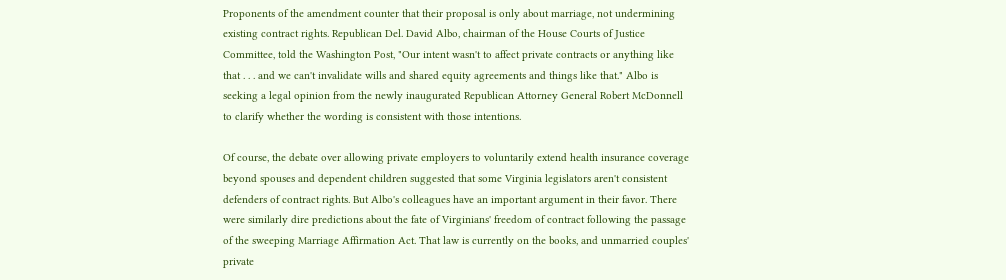Proponents of the amendment counter that their proposal is only about marriage, not undermining existing contract rights. Republican Del. David Albo, chairman of the House Courts of Justice Committee, told the Washington Post, "Our intent wasn't to affect private contracts or anything like that . . . and we can't invalidate wills and shared equity agreements and things like that." Albo is seeking a legal opinion from the newly inaugurated Republican Attorney General Robert McDonnell to clarify whether the wording is consistent with those intentions.

Of course, the debate over allowing private employers to voluntarily extend health insurance coverage beyond spouses and dependent children suggested that some Virginia legislators aren't consistent defenders of contract rights. But Albo's colleagues have an important argument in their favor. There were similarly dire predictions about the fate of Virginians' freedom of contract following the passage of the sweeping Marriage Affirmation Act. That law is currently on the books, and unmarried couples' private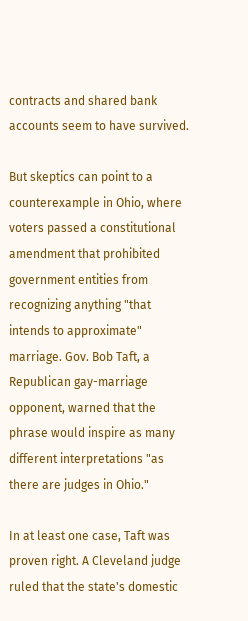contracts and shared bank accounts seem to have survived.

But skeptics can point to a counterexample in Ohio, where voters passed a constitutional amendment that prohibited government entities from recognizing anything "that intends to approximate" marriage. Gov. Bob Taft, a Republican gay-marriage opponent, warned that the phrase would inspire as many different interpretations "as there are judges in Ohio."

In at least one case, Taft was proven right. A Cleveland judge ruled that the state's domestic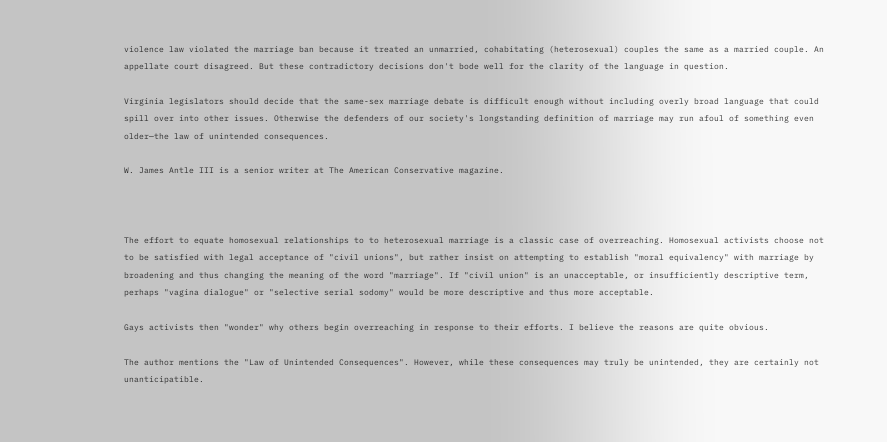violence law violated the marriage ban because it treated an unmarried, cohabitating (heterosexual) couples the same as a married couple. An appellate court disagreed. But these contradictory decisions don't bode well for the clarity of the language in question.

Virginia legislators should decide that the same-sex marriage debate is difficult enough without including overly broad language that could spill over into other issues. Otherwise the defenders of our society's longstanding definition of marriage may run afoul of something even older—the law of unintended consequences.

W. James Antle III is a senior writer at The American Conservative magazine.



The effort to equate homosexual relationships to to heterosexual marriage is a classic case of overreaching. Homosexual activists choose not to be satisfied with legal acceptance of "civil unions", but rather insist on attempting to establish "moral equivalency" with marriage by broadening and thus changing the meaning of the word "marriage". If "civil union" is an unacceptable, or insufficiently descriptive term, perhaps "vagina dialogue" or "selective serial sodomy" would be more descriptive and thus more acceptable.

Gays activists then "wonder" why others begin overreaching in response to their efforts. I believe the reasons are quite obvious.

The author mentions the "Law of Unintended Consequences". However, while these consequences may truly be unintended, they are certainly not unanticipatible.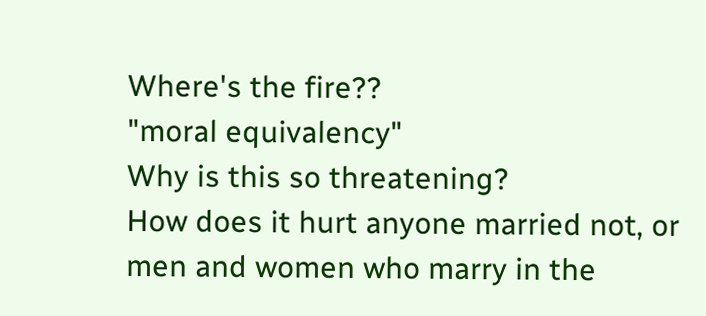Where's the fire??
"moral equivalency"
Why is this so threatening?
How does it hurt anyone married not, or men and women who marry in the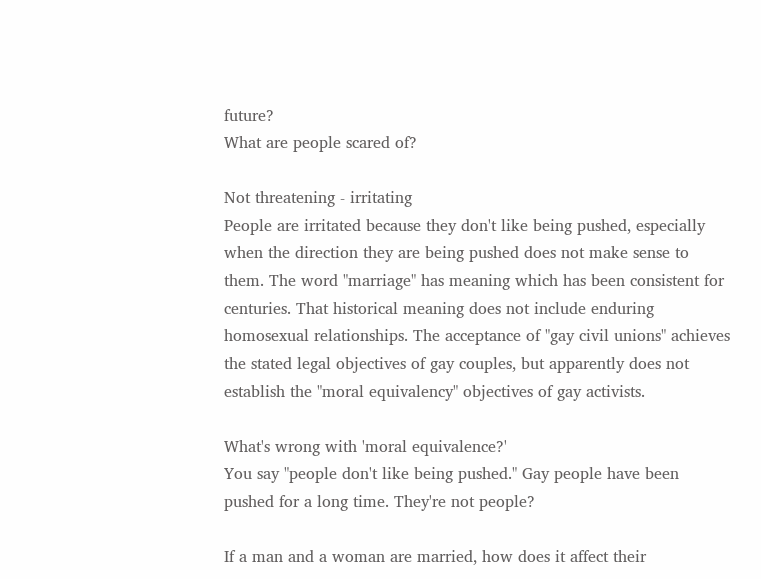future?
What are people scared of?

Not threatening - irritating
People are irritated because they don't like being pushed, especially when the direction they are being pushed does not make sense to them. The word "marriage" has meaning which has been consistent for centuries. That historical meaning does not include enduring homosexual relationships. The acceptance of "gay civil unions" achieves the stated legal objectives of gay couples, but apparently does not establish the "moral equivalency" objectives of gay activists.

What's wrong with 'moral equivalence?'
You say "people don't like being pushed." Gay people have been pushed for a long time. They're not people?

If a man and a woman are married, how does it affect their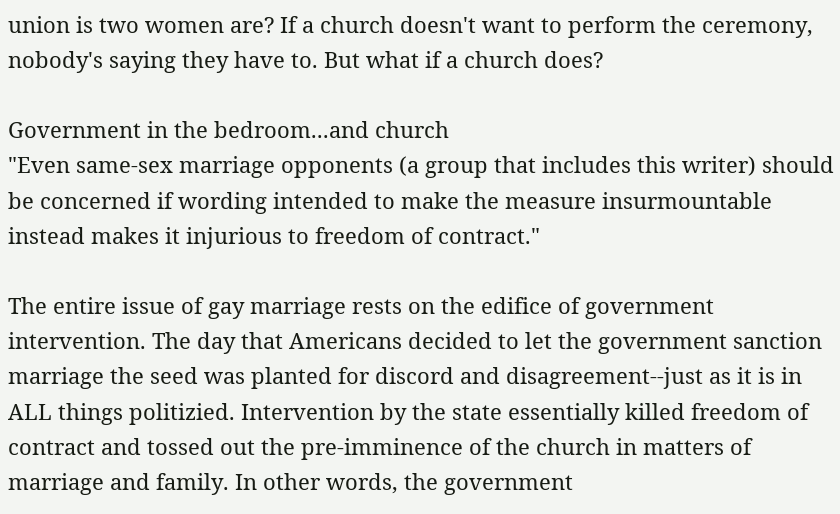union is two women are? If a church doesn't want to perform the ceremony, nobody's saying they have to. But what if a church does?

Government in the bedroom...and church
"Even same-sex marriage opponents (a group that includes this writer) should be concerned if wording intended to make the measure insurmountable instead makes it injurious to freedom of contract."

The entire issue of gay marriage rests on the edifice of government intervention. The day that Americans decided to let the government sanction marriage the seed was planted for discord and disagreement--just as it is in ALL things politizied. Intervention by the state essentially killed freedom of contract and tossed out the pre-imminence of the church in matters of marriage and family. In other words, the government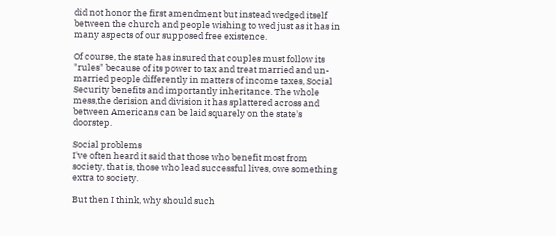did not honor the first amendment but instead wedged itself between the church and people wishing to wed just as it has in many aspects of our supposed free existence.

Of course, the state has insured that couples must follow its "rules" because of its power to tax and treat married and un-married people differently in matters of income taxes, Social Security benefits and importantly inheritance. The whole mess,the derision and division it has splattered across and between Americans can be laid squarely on the state's doorstep.

Social problems
I've often heard it said that those who benefit most from society, that is, those who lead successful lives, owe something extra to society.

But then I think, why should such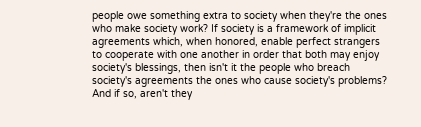people owe something extra to society when they're the ones who make society work? If society is a framework of implicit agreements which, when honored, enable perfect strangers to cooperate with one another in order that both may enjoy society's blessings, then isn't it the people who breach society's agreements the ones who cause society's problems? And if so, aren't they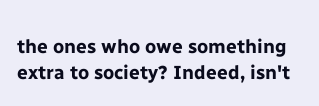the ones who owe something extra to society? Indeed, isn't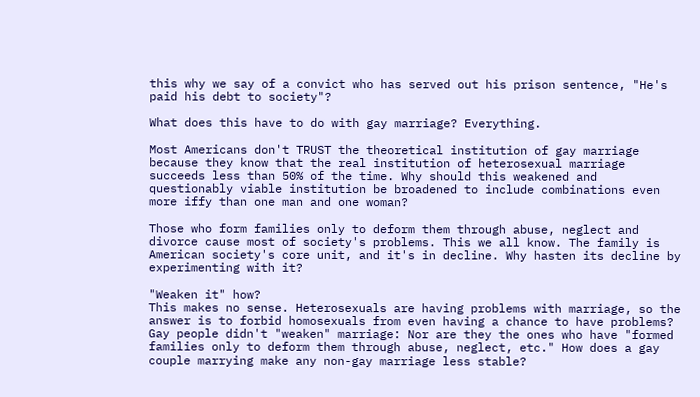this why we say of a convict who has served out his prison sentence, "He's paid his debt to society"?

What does this have to do with gay marriage? Everything.

Most Americans don't TRUST the theoretical institution of gay marriage because they know that the real institution of heterosexual marriage succeeds less than 50% of the time. Why should this weakened and questionably viable institution be broadened to include combinations even more iffy than one man and one woman?

Those who form families only to deform them through abuse, neglect and divorce cause most of society's problems. This we all know. The family is American society's core unit, and it's in decline. Why hasten its decline by experimenting with it?

"Weaken it" how?
This makes no sense. Heterosexuals are having problems with marriage, so the answer is to forbid homosexuals from even having a chance to have problems? Gay people didn't "weaken" marriage: Nor are they the ones who have "formed families only to deform them through abuse, neglect, etc." How does a gay couple marrying make any non-gay marriage less stable?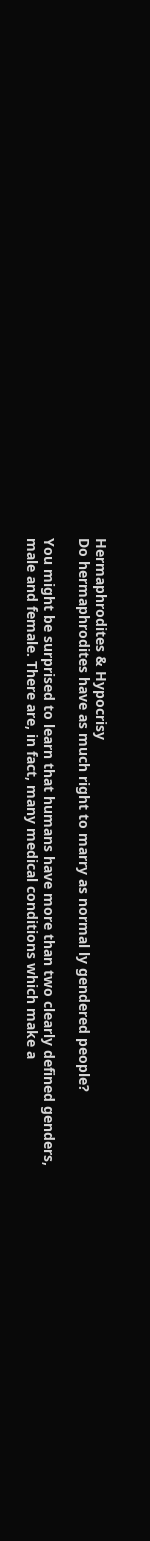Hermaphrodites & Hypocrisy
Do hermaphrodites have as much right to marry as normal ly gendered people?

You might be surprised to learn that humans have more than two clearly defined genders, male and female. There are, in fact, many medical conditions which make a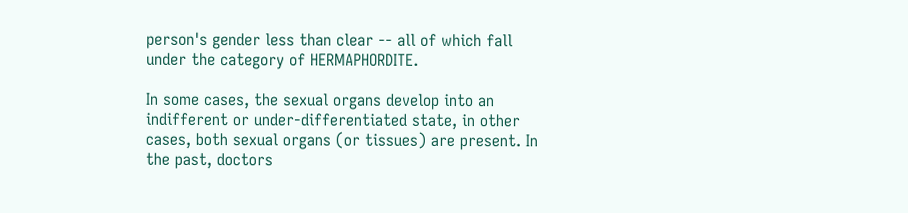person's gender less than clear -- all of which fall under the category of HERMAPHORDITE.

In some cases, the sexual organs develop into an indifferent or under-differentiated state, in other cases, both sexual organs (or tissues) are present. In the past, doctors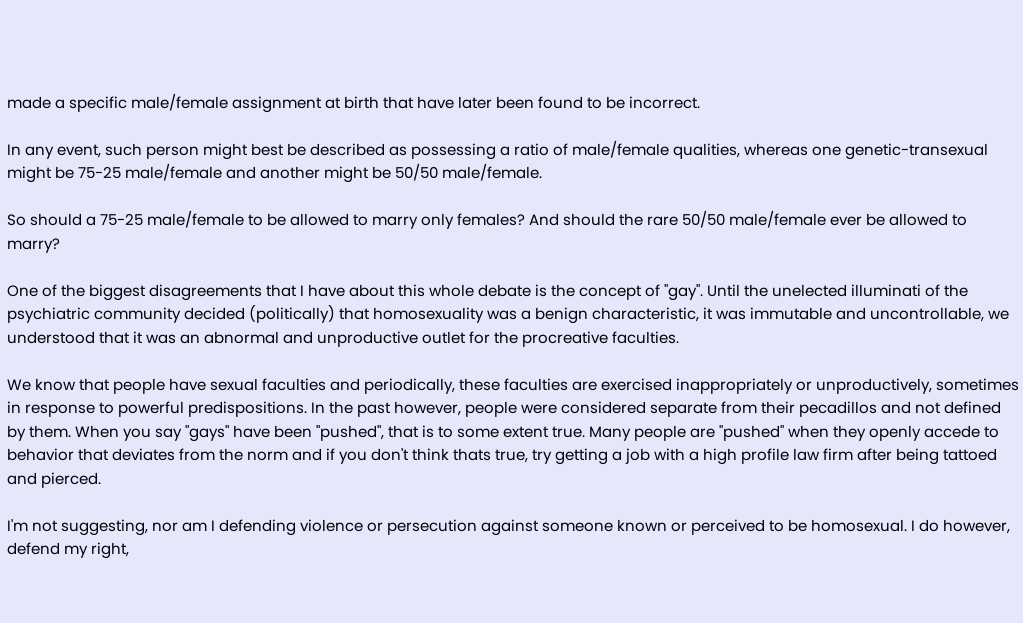made a specific male/female assignment at birth that have later been found to be incorrect.

In any event, such person might best be described as possessing a ratio of male/female qualities, whereas one genetic-transexual might be 75-25 male/female and another might be 50/50 male/female.

So should a 75-25 male/female to be allowed to marry only females? And should the rare 50/50 male/female ever be allowed to marry?

One of the biggest disagreements that I have about this whole debate is the concept of "gay". Until the unelected illuminati of the psychiatric community decided (politically) that homosexuality was a benign characteristic, it was immutable and uncontrollable, we understood that it was an abnormal and unproductive outlet for the procreative faculties.

We know that people have sexual faculties and periodically, these faculties are exercised inappropriately or unproductively, sometimes in response to powerful predispositions. In the past however, people were considered separate from their pecadillos and not defined by them. When you say "gays" have been "pushed", that is to some extent true. Many people are "pushed" when they openly accede to behavior that deviates from the norm and if you don't think thats true, try getting a job with a high profile law firm after being tattoed and pierced.

I'm not suggesting, nor am I defending violence or persecution against someone known or perceived to be homosexual. I do however, defend my right,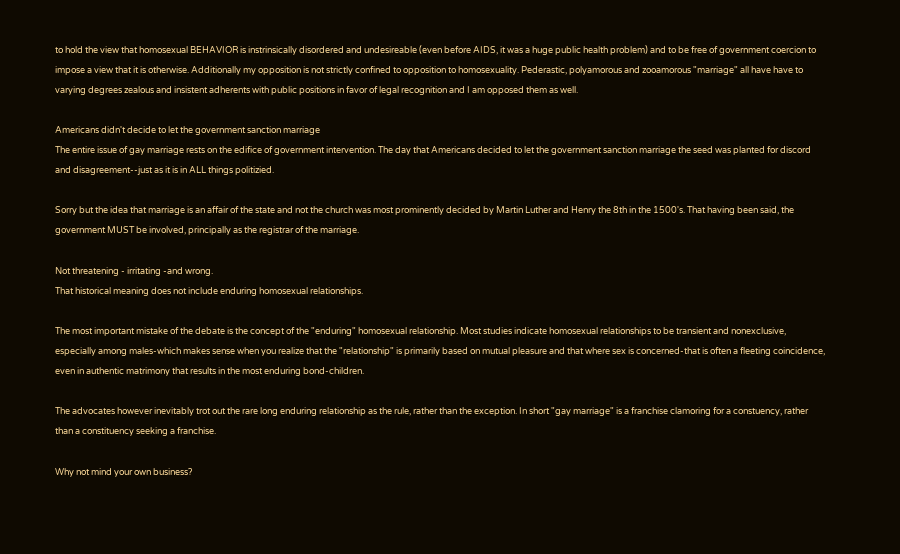to hold the view that homosexual BEHAVIOR is instrinsically disordered and undesireable (even before AIDS, it was a huge public health problem) and to be free of government coercion to impose a view that it is otherwise. Additionally my opposition is not strictly confined to opposition to homosexuality. Pederastic, polyamorous and zooamorous "marriage" all have have to varying degrees zealous and insistent adherents with public positions in favor of legal recognition and I am opposed them as well.

Americans didn't decide to let the government sanction marriage
The entire issue of gay marriage rests on the edifice of government intervention. The day that Americans decided to let the government sanction marriage the seed was planted for discord and disagreement--just as it is in ALL things politizied.

Sorry but the idea that marriage is an affair of the state and not the church was most prominently decided by Martin Luther and Henry the 8th in the 1500's. That having been said, the government MUST be involved, principally as the registrar of the marriage.

Not threatening - irritating -and wrong.
That historical meaning does not include enduring homosexual relationships.

The most important mistake of the debate is the concept of the "enduring" homosexual relationship. Most studies indicate homosexual relationships to be transient and nonexclusive, especially among males-which makes sense when you realize that the "relationship" is primarily based on mutual pleasure and that where sex is concerned-that is often a fleeting coincidence, even in authentic matrimony that results in the most enduring bond-children.

The advocates however inevitably trot out the rare long enduring relationship as the rule, rather than the exception. In short "gay marriage" is a franchise clamoring for a constuency, rather than a constituency seeking a franchise.

Why not mind your own business?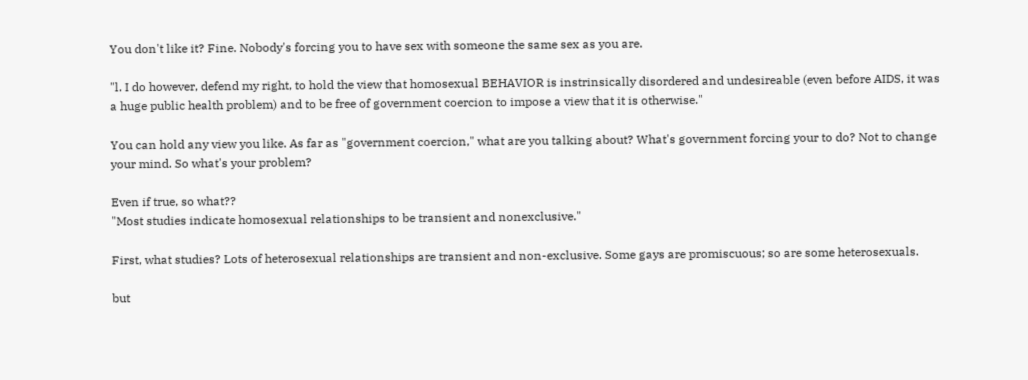You don't like it? Fine. Nobody's forcing you to have sex with someone the same sex as you are.

"l. I do however, defend my right, to hold the view that homosexual BEHAVIOR is instrinsically disordered and undesireable (even before AIDS, it was a huge public health problem) and to be free of government coercion to impose a view that it is otherwise."

You can hold any view you like. As far as "government coercion," what are you talking about? What's government forcing your to do? Not to change your mind. So what's your problem?

Even if true, so what??
"Most studies indicate homosexual relationships to be transient and nonexclusive."

First, what studies? Lots of heterosexual relationships are transient and non-exclusive. Some gays are promiscuous; so are some heterosexuals.

but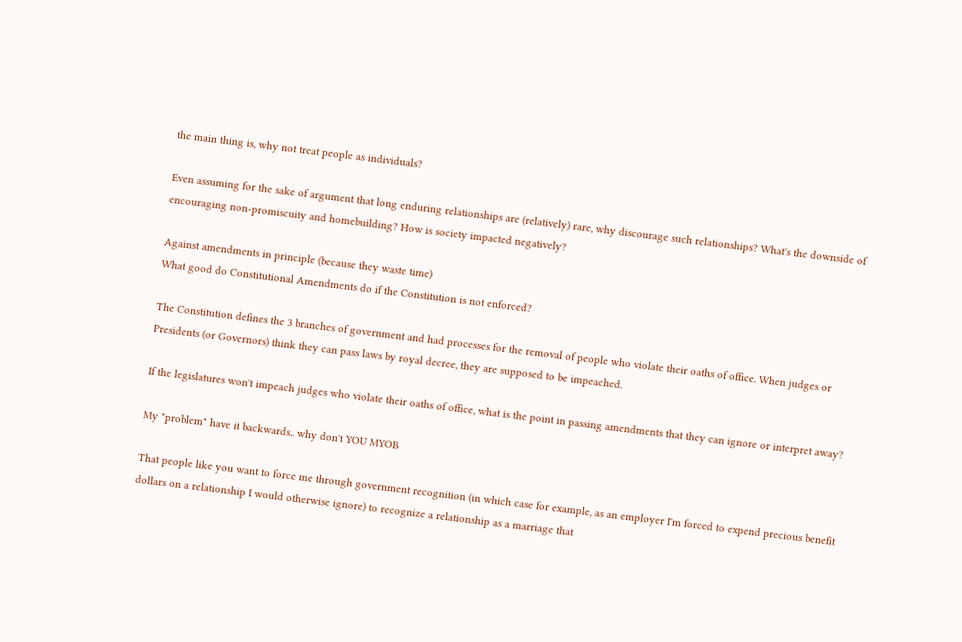the main thing is, why not treat people as individuals?

Even assuming for the sake of argument that long enduring relationships are (relatively) rare, why discourage such relationships? What's the downside of encouraging non-promiscuity and homebuilding? How is society impacted negatively?

Against amendments in principle (because they waste time)
What good do Constitutional Amendments do if the Constitution is not enforced?

The Constitution defines the 3 branches of government and had processes for the removal of people who violate their oaths of office. When judges or Presidents (or Governors) think they can pass laws by royal decree, they are supposed to be impeached.

If the legislatures won't impeach judges who violate their oaths of office, what is the point in passing amendments that they can ignore or interpret away?

My "problem" have it backwards.. why don't YOU MYOB

That people like you want to force me through government recognition (in which case for example, as an employer I'm forced to expend precious benefit dollars on a relationship I would otherwise ignore) to recognize a relationship as a marriage that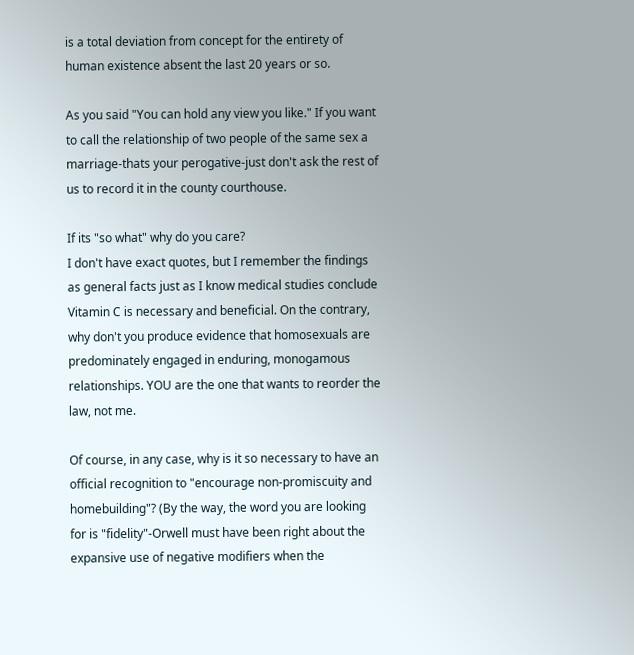is a total deviation from concept for the entirety of human existence absent the last 20 years or so.

As you said "You can hold any view you like." If you want to call the relationship of two people of the same sex a marriage-thats your perogative-just don't ask the rest of us to record it in the county courthouse.

If its "so what" why do you care?
I don't have exact quotes, but I remember the findings as general facts just as I know medical studies conclude Vitamin C is necessary and beneficial. On the contrary, why don't you produce evidence that homosexuals are predominately engaged in enduring, monogamous relationships. YOU are the one that wants to reorder the law, not me.

Of course, in any case, why is it so necessary to have an official recognition to "encourage non-promiscuity and homebuilding"? (By the way, the word you are looking for is "fidelity"-Orwell must have been right about the expansive use of negative modifiers when the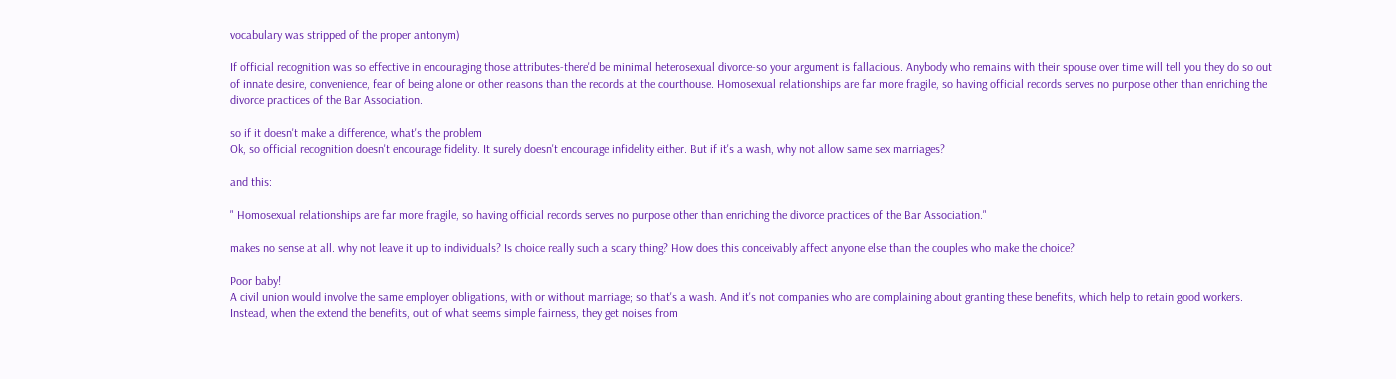vocabulary was stripped of the proper antonym)

If official recognition was so effective in encouraging those attributes-there'd be minimal heterosexual divorce-so your argument is fallacious. Anybody who remains with their spouse over time will tell you they do so out of innate desire, convenience, fear of being alone or other reasons than the records at the courthouse. Homosexual relationships are far more fragile, so having official records serves no purpose other than enriching the divorce practices of the Bar Association.

so if it doesn't make a difference, what's the problem
Ok, so official recognition doesn't encourage fidelity. It surely doesn't encourage infidelity either. But if it's a wash, why not allow same sex marriages?

and this:

" Homosexual relationships are far more fragile, so having official records serves no purpose other than enriching the divorce practices of the Bar Association."

makes no sense at all. why not leave it up to individuals? Is choice really such a scary thing? How does this conceivably affect anyone else than the couples who make the choice?

Poor baby!
A civil union would involve the same employer obligations, with or without marriage; so that's a wash. And it's not companies who are complaining about granting these benefits, which help to retain good workers. Instead, when the extend the benefits, out of what seems simple fairness, they get noises from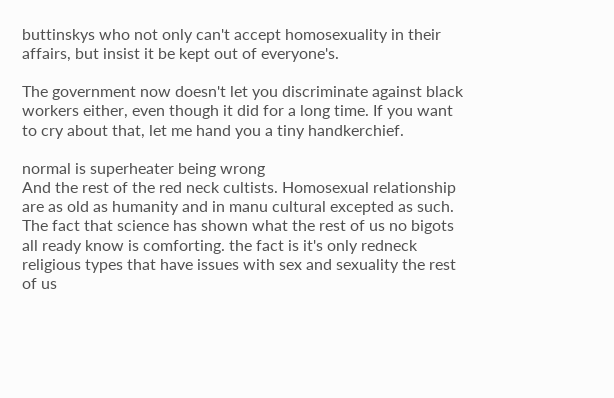buttinskys who not only can't accept homosexuality in their affairs, but insist it be kept out of everyone's.

The government now doesn't let you discriminate against black workers either, even though it did for a long time. If you want to cry about that, let me hand you a tiny handkerchief.

normal is superheater being wrong
And the rest of the red neck cultists. Homosexual relationship are as old as humanity and in manu cultural excepted as such. The fact that science has shown what the rest of us no bigots all ready know is comforting. the fact is it's only redneck religious types that have issues with sex and sexuality the rest of us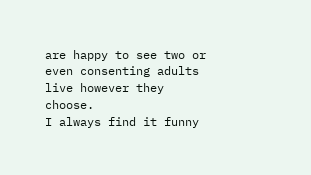are happy to see two or even consenting adults live however they choose.
I always find it funny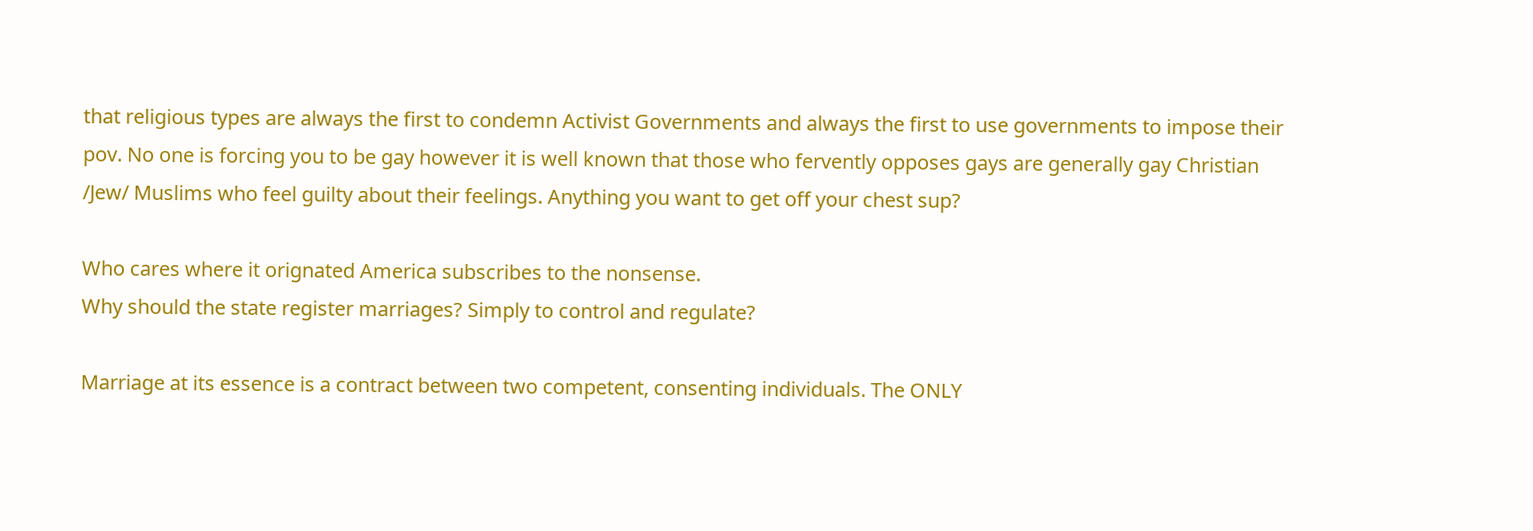that religious types are always the first to condemn Activist Governments and always the first to use governments to impose their pov. No one is forcing you to be gay however it is well known that those who fervently opposes gays are generally gay Christian /Jew/ Muslims who feel guilty about their feelings. Anything you want to get off your chest sup?

Who cares where it orignated America subscribes to the nonsense.
Why should the state register marriages? Simply to control and regulate?

Marriage at its essence is a contract between two competent, consenting individuals. The ONLY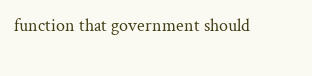function that government should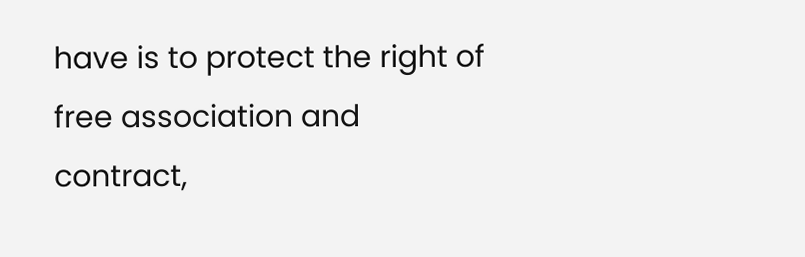have is to protect the right of free association and contract,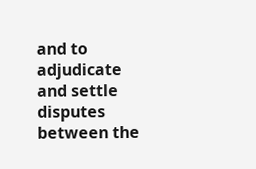and to adjudicate and settle disputes between the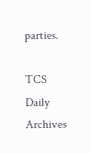parties.

TCS Daily Archives